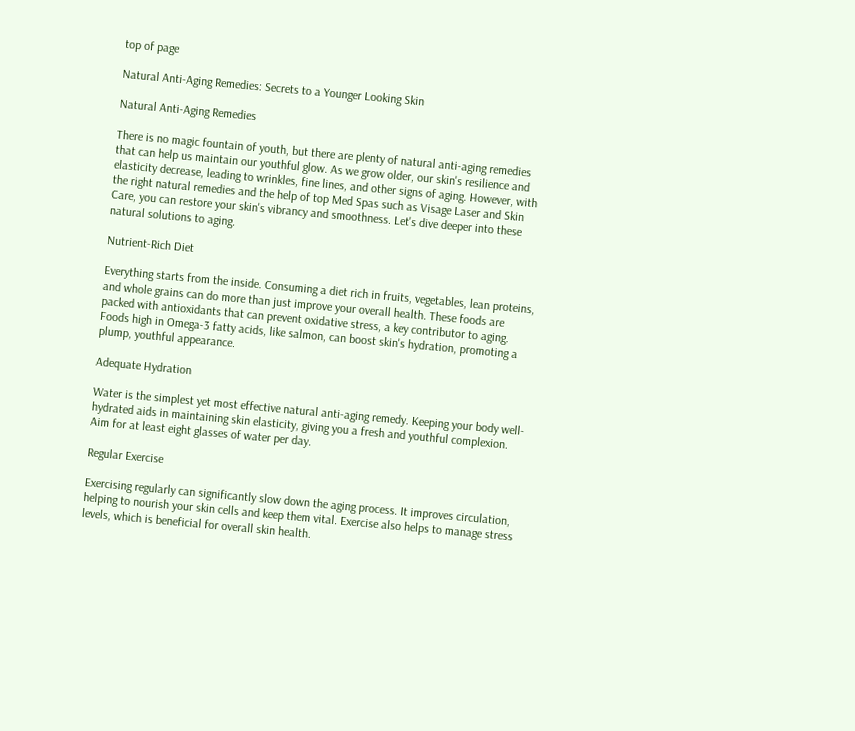top of page

Natural Anti-Aging Remedies: Secrets to a Younger Looking Skin

Natural Anti-Aging Remedies

There is no magic fountain of youth, but there are plenty of natural anti-aging remedies that can help us maintain our youthful glow. As we grow older, our skin's resilience and elasticity decrease, leading to wrinkles, fine lines, and other signs of aging. However, with the right natural remedies and the help of top Med Spas such as Visage Laser and Skin Care, you can restore your skin's vibrancy and smoothness. Let's dive deeper into these natural solutions to aging.

Nutrient-Rich Diet

Everything starts from the inside. Consuming a diet rich in fruits, vegetables, lean proteins, and whole grains can do more than just improve your overall health. These foods are packed with antioxidants that can prevent oxidative stress, a key contributor to aging. Foods high in Omega-3 fatty acids, like salmon, can boost skin's hydration, promoting a plump, youthful appearance.

Adequate Hydration

Water is the simplest yet most effective natural anti-aging remedy. Keeping your body well-hydrated aids in maintaining skin elasticity, giving you a fresh and youthful complexion. Aim for at least eight glasses of water per day.

Regular Exercise

Exercising regularly can significantly slow down the aging process. It improves circulation, helping to nourish your skin cells and keep them vital. Exercise also helps to manage stress levels, which is beneficial for overall skin health.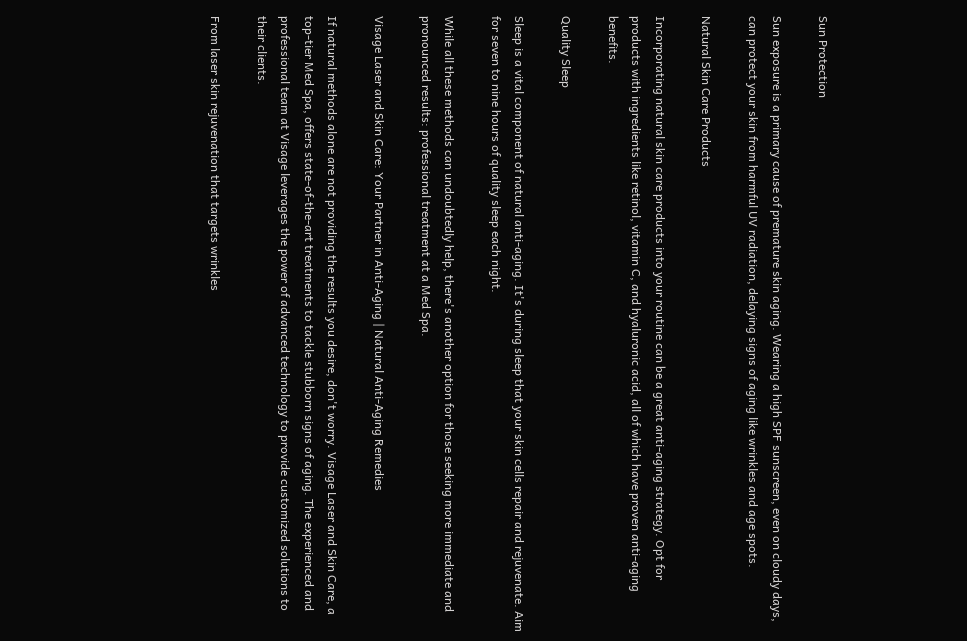Sun Protection

Sun exposure is a primary cause of premature skin aging. Wearing a high SPF sunscreen, even on cloudy days, can protect your skin from harmful UV radiation, delaying signs of aging like wrinkles and age spots.

Natural Skin Care Products

Incorporating natural skin care products into your routine can be a great anti-aging strategy. Opt for products with ingredients like retinol, vitamin C, and hyaluronic acid, all of which have proven anti-aging benefits.

Quality Sleep

Sleep is a vital component of natural anti-aging. It's during sleep that your skin cells repair and rejuvenate. Aim for seven to nine hours of quality sleep each night.

While all these methods can undoubtedly help, there's another option for those seeking more immediate and pronounced results: professional treatment at a Med Spa.

Visage Laser and Skin Care: Your Partner in Anti-Aging | Natural Anti-Aging Remedies

If natural methods alone are not providing the results you desire, don't worry. Visage Laser and Skin Care, a top-tier Med Spa, offers state-of-the-art treatments to tackle stubborn signs of aging. The experienced and professional team at Visage leverages the power of advanced technology to provide customized solutions to their clients.

From laser skin rejuvenation that targets wrinkles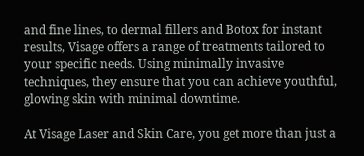and fine lines, to dermal fillers and Botox for instant results, Visage offers a range of treatments tailored to your specific needs. Using minimally invasive techniques, they ensure that you can achieve youthful, glowing skin with minimal downtime.

At Visage Laser and Skin Care, you get more than just a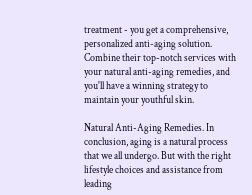treatment - you get a comprehensive, personalized anti-aging solution. Combine their top-notch services with your natural anti-aging remedies, and you'll have a winning strategy to maintain your youthful skin.

Natural Anti-Aging Remedies. In conclusion, aging is a natural process that we all undergo. But with the right lifestyle choices and assistance from leading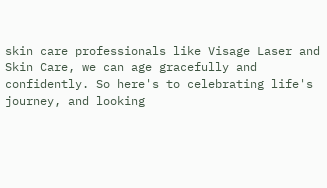skin care professionals like Visage Laser and Skin Care, we can age gracefully and confidently. So here's to celebrating life's journey, and looking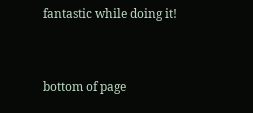fantastic while doing it!


bottom of page